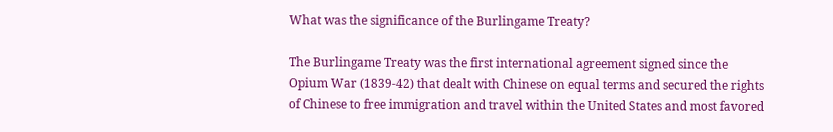What was the significance of the Burlingame Treaty?

The Burlingame Treaty was the first international agreement signed since the Opium War (1839-42) that dealt with Chinese on equal terms and secured the rights of Chinese to free immigration and travel within the United States and most favored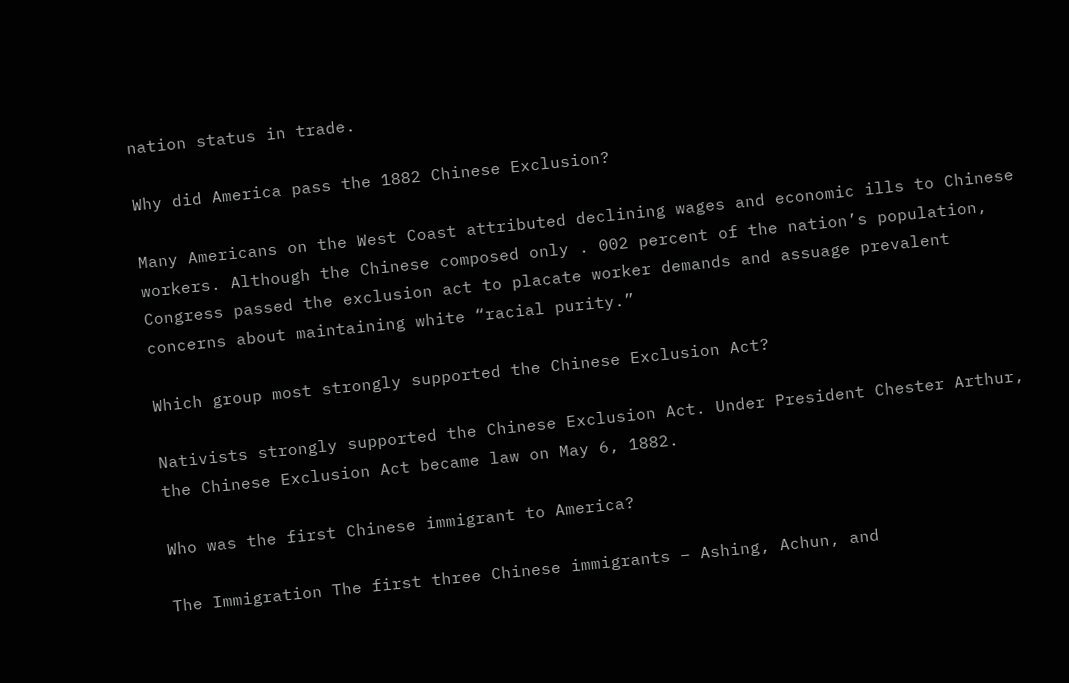nation status in trade.

Why did America pass the 1882 Chinese Exclusion?

Many Americans on the West Coast attributed declining wages and economic ills to Chinese workers. Although the Chinese composed only . 002 percent of the nation’s population, Congress passed the exclusion act to placate worker demands and assuage prevalent concerns about maintaining white “racial purity.”

Which group most strongly supported the Chinese Exclusion Act?

Nativists strongly supported the Chinese Exclusion Act. Under President Chester Arthur, the Chinese Exclusion Act became law on May 6, 1882.

Who was the first Chinese immigrant to America?

The Immigration The first three Chinese immigrants – Ashing, Achun, and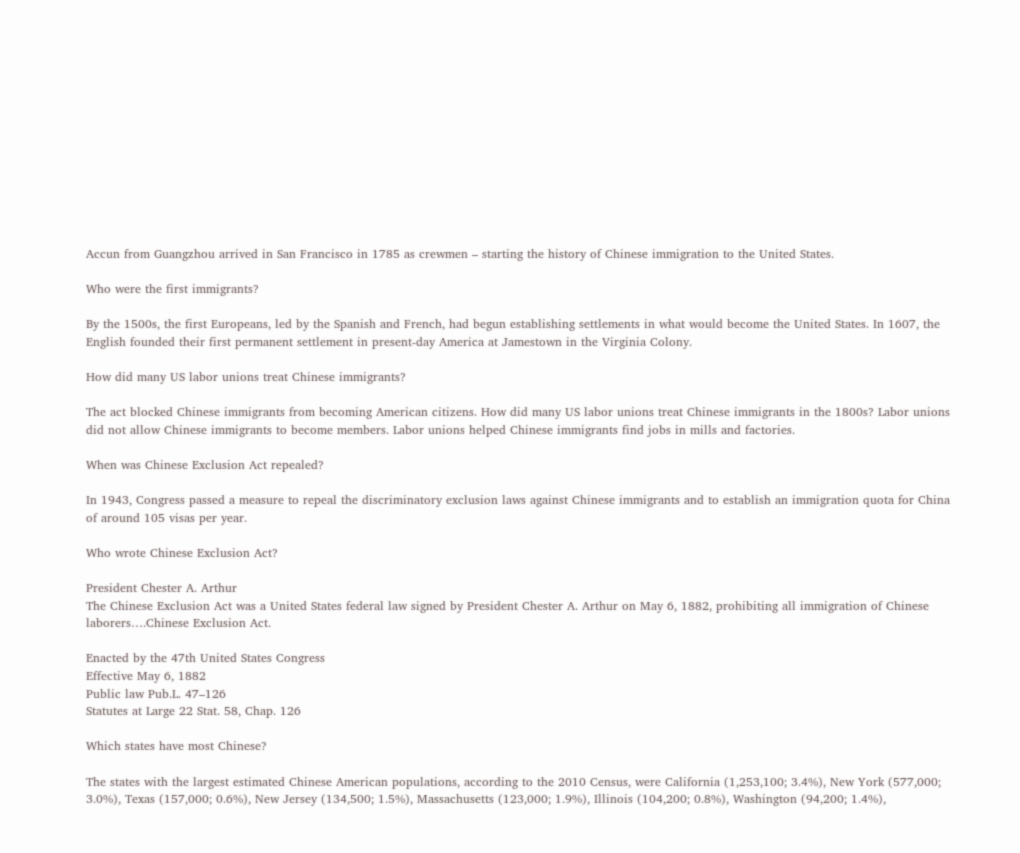Accun from Guangzhou arrived in San Francisco in 1785 as crewmen – starting the history of Chinese immigration to the United States.

Who were the first immigrants?

By the 1500s, the first Europeans, led by the Spanish and French, had begun establishing settlements in what would become the United States. In 1607, the English founded their first permanent settlement in present-day America at Jamestown in the Virginia Colony.

How did many US labor unions treat Chinese immigrants?

The act blocked Chinese immigrants from becoming American citizens. How did many US labor unions treat Chinese immigrants in the 1800s? Labor unions did not allow Chinese immigrants to become members. Labor unions helped Chinese immigrants find jobs in mills and factories.

When was Chinese Exclusion Act repealed?

In 1943, Congress passed a measure to repeal the discriminatory exclusion laws against Chinese immigrants and to establish an immigration quota for China of around 105 visas per year.

Who wrote Chinese Exclusion Act?

President Chester A. Arthur
The Chinese Exclusion Act was a United States federal law signed by President Chester A. Arthur on May 6, 1882, prohibiting all immigration of Chinese laborers….Chinese Exclusion Act.

Enacted by the 47th United States Congress
Effective May 6, 1882
Public law Pub.L. 47–126
Statutes at Large 22 Stat. 58, Chap. 126

Which states have most Chinese?

The states with the largest estimated Chinese American populations, according to the 2010 Census, were California (1,253,100; 3.4%), New York (577,000; 3.0%), Texas (157,000; 0.6%), New Jersey (134,500; 1.5%), Massachusetts (123,000; 1.9%), Illinois (104,200; 0.8%), Washington (94,200; 1.4%),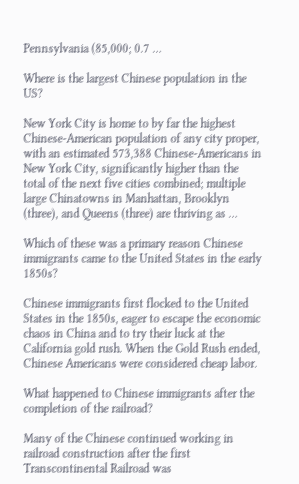Pennsylvania (85,000; 0.7 …

Where is the largest Chinese population in the US?

New York City is home to by far the highest Chinese-American population of any city proper, with an estimated 573,388 Chinese-Americans in New York City, significantly higher than the total of the next five cities combined; multiple large Chinatowns in Manhattan, Brooklyn (three), and Queens (three) are thriving as …

Which of these was a primary reason Chinese immigrants came to the United States in the early 1850s?

Chinese immigrants first flocked to the United States in the 1850s, eager to escape the economic chaos in China and to try their luck at the California gold rush. When the Gold Rush ended, Chinese Americans were considered cheap labor.

What happened to Chinese immigrants after the completion of the railroad?

Many of the Chinese continued working in railroad construction after the first Transcontinental Railroad was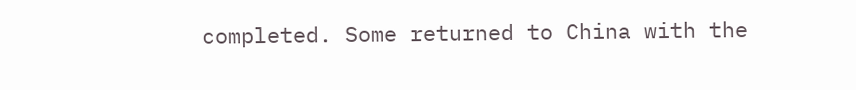completed. Some returned to China with the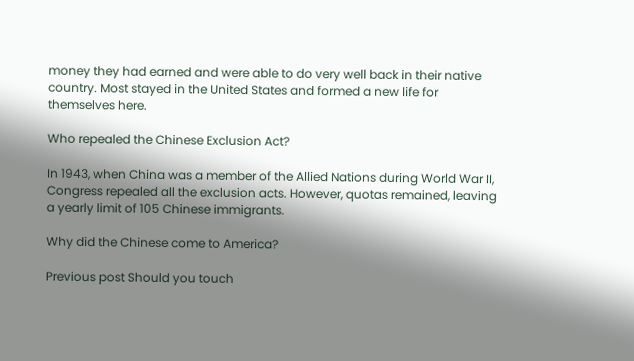money they had earned and were able to do very well back in their native country. Most stayed in the United States and formed a new life for themselves here.

Who repealed the Chinese Exclusion Act?

In 1943, when China was a member of the Allied Nations during World War II, Congress repealed all the exclusion acts. However, quotas remained, leaving a yearly limit of 105 Chinese immigrants.

Why did the Chinese come to America?

Previous post Should you touch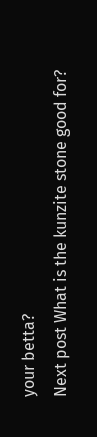your betta?
Next post What is the kunzite stone good for?